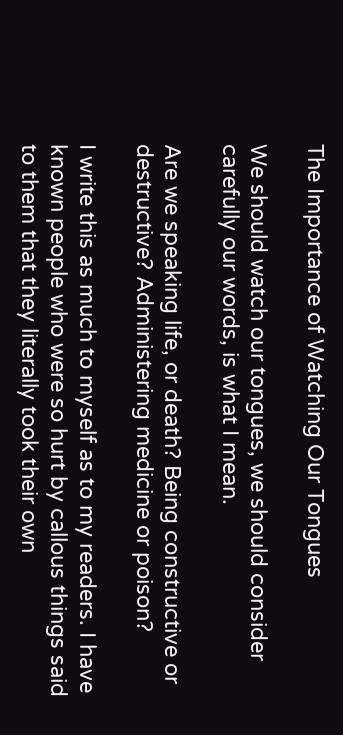The Importance of Watching Our Tongues

We should watch our tongues, we should consider carefully our words, is what I mean.

Are we speaking life, or death? Being constructive or destructive? Administering medicine or poison?

I write this as much to myself as to my readers. I have known people who were so hurt by callous things said to them that they literally took their own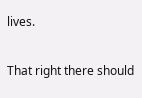lives.

That right there should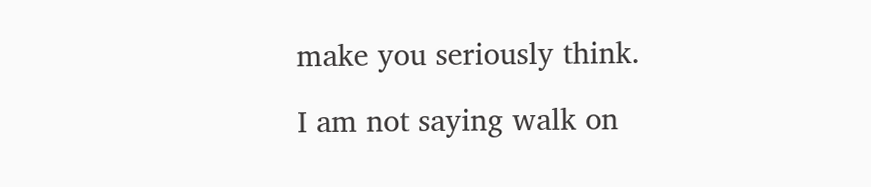make you seriously think.

I am not saying walk on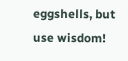eggshells, but use wisdom!